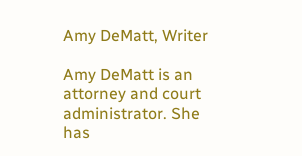Amy DeMatt, Writer

Amy DeMatt is an attorney and court administrator. She has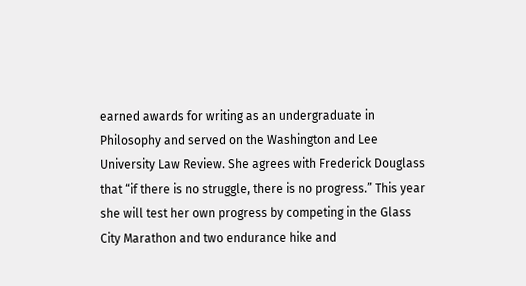earned awards for writing as an undergraduate in Philosophy and served on the Washington and Lee University Law Review. She agrees with Frederick Douglass that “if there is no struggle, there is no progress.” This year she will test her own progress by competing in the Glass City Marathon and two endurance hike and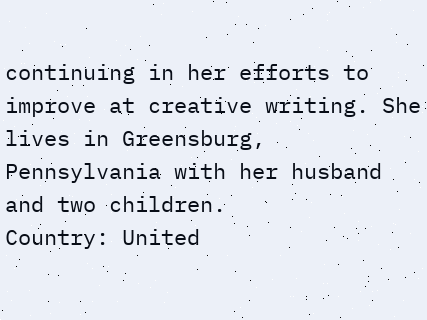continuing in her efforts to improve at creative writing. She lives in Greensburg, Pennsylvania with her husband and two children.
Country: United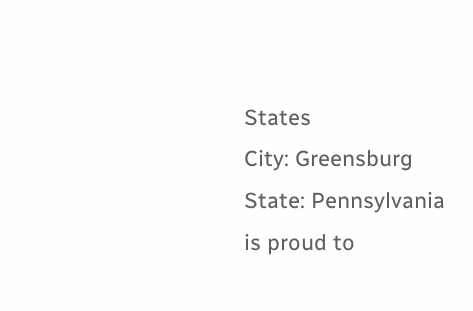States
City: Greensburg
State: Pennsylvania is proud to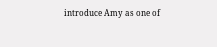introduce Amy as one of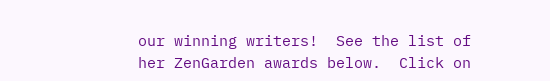our winning writers!  See the list of her ZenGarden awards below.  Click on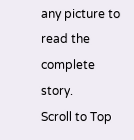any picture to read the complete story.
Scroll to Top